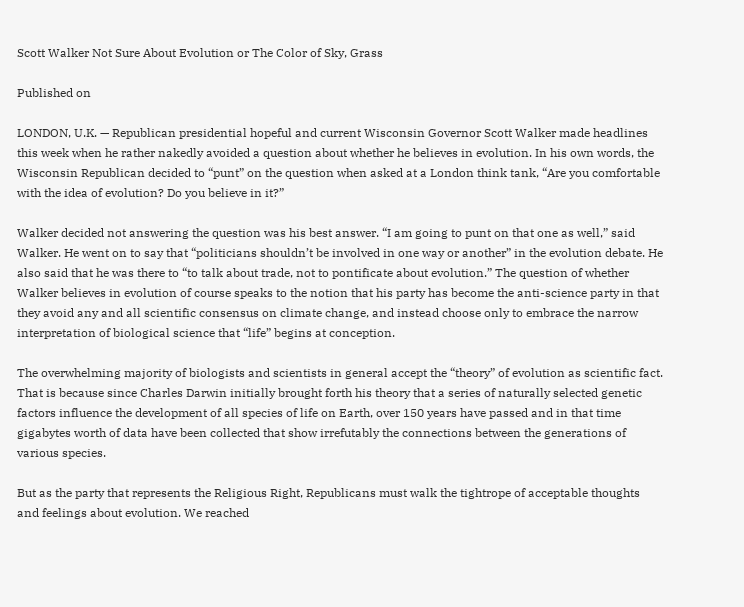Scott Walker Not Sure About Evolution or The Color of Sky, Grass

Published on

LONDON, U.K. — Republican presidential hopeful and current Wisconsin Governor Scott Walker made headlines this week when he rather nakedly avoided a question about whether he believes in evolution. In his own words, the Wisconsin Republican decided to “punt” on the question when asked at a London think tank, “Are you comfortable with the idea of evolution? Do you believe in it?”

Walker decided not answering the question was his best answer. “I am going to punt on that one as well,” said Walker. He went on to say that “politicians shouldn’t be involved in one way or another” in the evolution debate. He also said that he was there to “to talk about trade, not to pontificate about evolution.” The question of whether Walker believes in evolution of course speaks to the notion that his party has become the anti-science party in that they avoid any and all scientific consensus on climate change, and instead choose only to embrace the narrow interpretation of biological science that “life” begins at conception.

The overwhelming majority of biologists and scientists in general accept the “theory” of evolution as scientific fact. That is because since Charles Darwin initially brought forth his theory that a series of naturally selected genetic factors influence the development of all species of life on Earth, over 150 years have passed and in that time gigabytes worth of data have been collected that show irrefutably the connections between the generations of various species.

But as the party that represents the Religious Right, Republicans must walk the tightrope of acceptable thoughts and feelings about evolution. We reached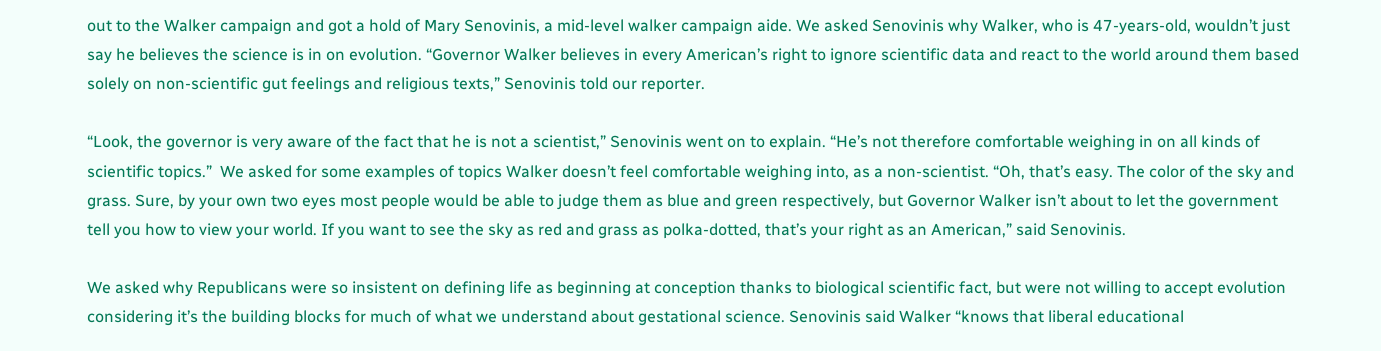out to the Walker campaign and got a hold of Mary Senovinis, a mid-level walker campaign aide. We asked Senovinis why Walker, who is 47-years-old, wouldn’t just say he believes the science is in on evolution. “Governor Walker believes in every American’s right to ignore scientific data and react to the world around them based solely on non-scientific gut feelings and religious texts,” Senovinis told our reporter.

“Look, the governor is very aware of the fact that he is not a scientist,” Senovinis went on to explain. “He’s not therefore comfortable weighing in on all kinds of scientific topics.”  We asked for some examples of topics Walker doesn’t feel comfortable weighing into, as a non-scientist. “Oh, that’s easy. The color of the sky and grass. Sure, by your own two eyes most people would be able to judge them as blue and green respectively, but Governor Walker isn’t about to let the government tell you how to view your world. If you want to see the sky as red and grass as polka-dotted, that’s your right as an American,” said Senovinis.

We asked why Republicans were so insistent on defining life as beginning at conception thanks to biological scientific fact, but were not willing to accept evolution considering it’s the building blocks for much of what we understand about gestational science. Senovinis said Walker “knows that liberal educational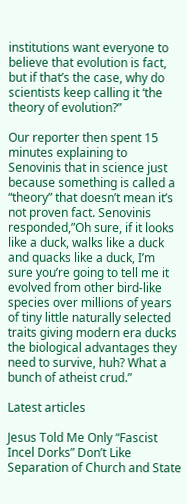institutions want everyone to believe that evolution is fact, but if that’s the case, why do scientists keep calling it ‘the theory of evolution?”

Our reporter then spent 15 minutes explaining to Senovinis that in science just because something is called a “theory” that doesn’t mean it’s not proven fact. Senovinis responded,”Oh sure, if it looks like a duck, walks like a duck and quacks like a duck, I’m sure you’re going to tell me it evolved from other bird-like species over millions of years of tiny little naturally selected traits giving modern era ducks the biological advantages they need to survive, huh? What a bunch of atheist crud.”

Latest articles

Jesus Told Me Only “Fascist Incel Dorks” Don’t Like Separation of Church and State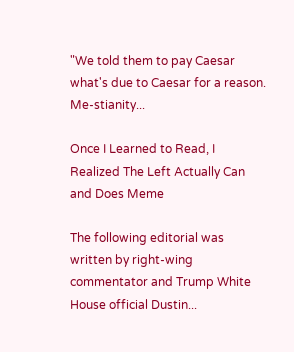"We told them to pay Caesar what's due to Caesar for a reason. Me-stianity...

Once I Learned to Read, I Realized The Left Actually Can and Does Meme

The following editorial was written by right-wing commentator and Trump White House official Dustin...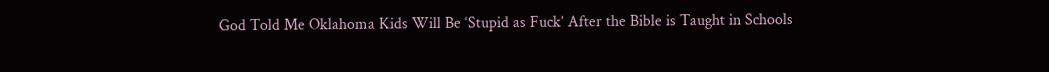God Told Me Oklahoma Kids Will Be ‘Stupid as Fuck’ After the Bible is Taught in Schools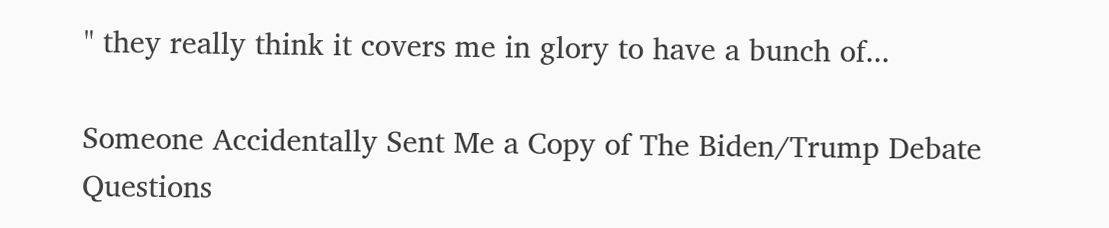" they really think it covers me in glory to have a bunch of...

Someone Accidentally Sent Me a Copy of The Biden/Trump Debate Questions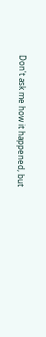Don't ask me how it happened, but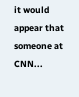it would appear that someone at CNN...